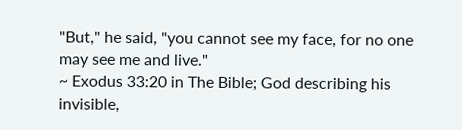"But," he said, "you cannot see my face, for no one may see me and live."
~ Exodus 33:20 in The Bible; God describing his invisible,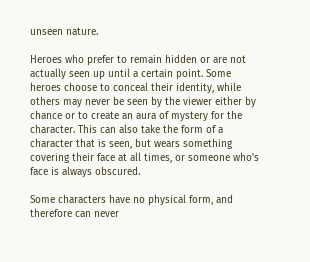unseen nature.

Heroes who prefer to remain hidden or are not actually seen up until a certain point. Some heroes choose to conceal their identity, while others may never be seen by the viewer either by chance or to create an aura of mystery for the character. This can also take the form of a character that is seen, but wears something covering their face at all times, or someone who's face is always obscured.

Some characters have no physical form, and therefore can never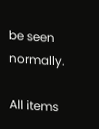be seen normally.

All items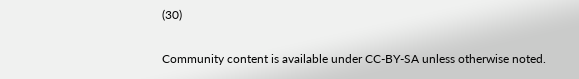(30)

Community content is available under CC-BY-SA unless otherwise noted.